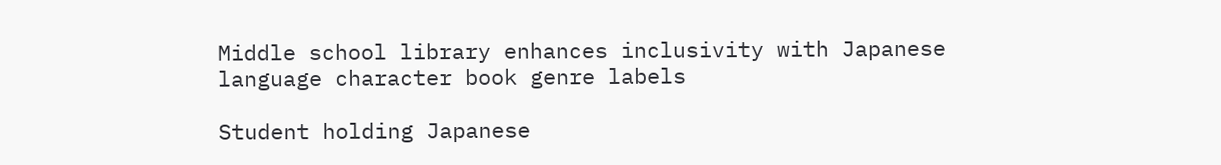Middle school library enhances inclusivity with Japanese language character book genre labels

Student holding Japanese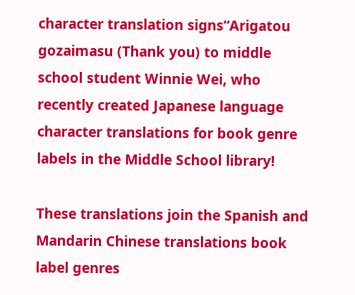character translation signs“Arigatou gozaimasu (Thank you) to middle school student Winnie Wei, who recently created Japanese language character translations for book genre labels in the Middle School library!

These translations join the Spanish and Mandarin Chinese translations book label genres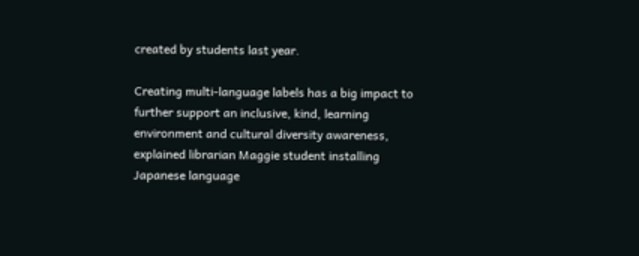created by students last year.

Creating multi-language labels has a big impact to further support an inclusive, kind, learning environment and cultural diversity awareness, explained librarian Maggie student installing Japanese language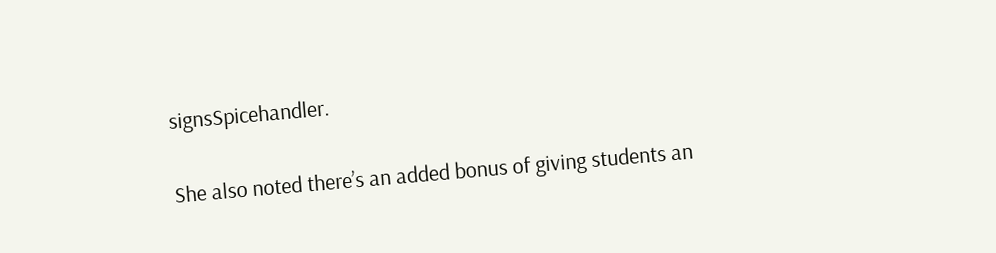signsSpicehandler.

She also noted there’s an added bonus of giving students an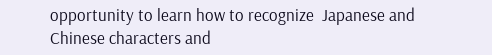opportunity to learn how to recognize  Japanese and Chinese characters and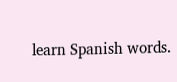learn Spanish words.